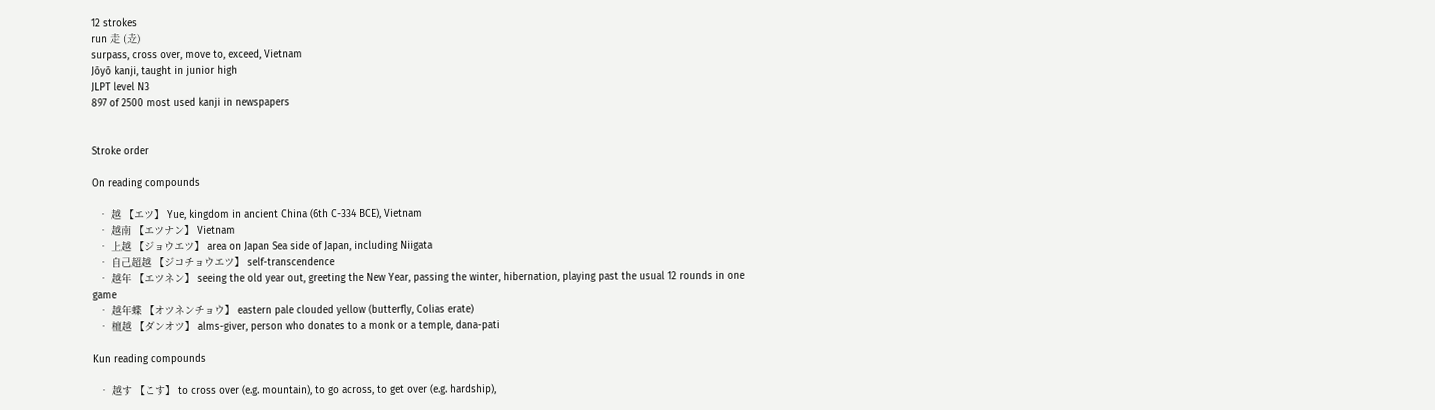12 strokes
run 走 (赱)
surpass, cross over, move to, exceed, Vietnam
Jōyō kanji, taught in junior high
JLPT level N3
897 of 2500 most used kanji in newspapers


Stroke order

On reading compounds

  • 越 【エツ】 Yue, kingdom in ancient China (6th C-334 BCE), Vietnam
  • 越南 【エツナン】 Vietnam
  • 上越 【ジョウエツ】 area on Japan Sea side of Japan, including Niigata
  • 自己超越 【ジコチョウエツ】 self-transcendence
  • 越年 【エツネン】 seeing the old year out, greeting the New Year, passing the winter, hibernation, playing past the usual 12 rounds in one game
  • 越年蝶 【オツネンチョウ】 eastern pale clouded yellow (butterfly, Colias erate)
  • 檀越 【ダンオツ】 alms-giver, person who donates to a monk or a temple, dana-pati

Kun reading compounds

  • 越す 【こす】 to cross over (e.g. mountain), to go across, to get over (e.g. hardship),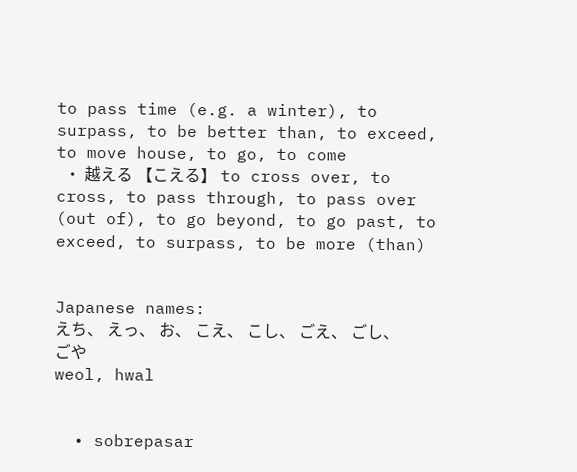to pass time (e.g. a winter), to surpass, to be better than, to exceed, to move house, to go, to come
  • 越える 【こえる】 to cross over, to cross, to pass through, to pass over (out of), to go beyond, to go past, to exceed, to surpass, to be more (than)


Japanese names:
えち、 えっ、 お、 こえ、 こし、 ごえ、 ごし、 ごや
weol, hwal


  • sobrepasar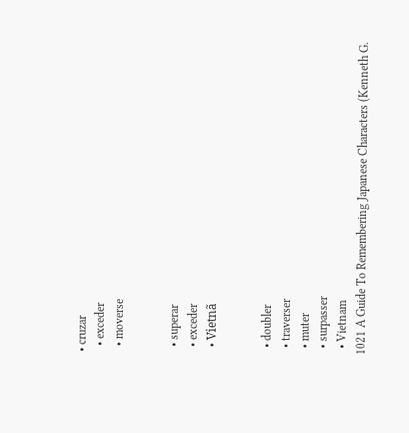• cruzar
  • exceder
  • moverse


  • superar
  • exceder
  • Vietnã


  • doubler
  • traverser
  • muter
  • surpasser
  • Vietnam
1021 A Guide To Remembering Japanese Characters (Kenneth G.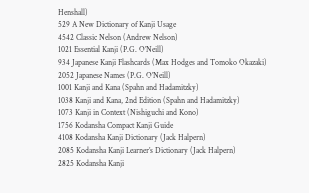Henshall)
529 A New Dictionary of Kanji Usage
4542 Classic Nelson (Andrew Nelson)
1021 Essential Kanji (P.G. O’Neill)
934 Japanese Kanji Flashcards (Max Hodges and Tomoko Okazaki)
2052 Japanese Names (P.G. O’Neill)
1001 Kanji and Kana (Spahn and Hadamitzky)
1038 Kanji and Kana, 2nd Edition (Spahn and Hadamitzky)
1073 Kanji in Context (Nishiguchi and Kono)
1756 Kodansha Compact Kanji Guide
4108 Kodansha Kanji Dictionary (Jack Halpern)
2085 Kodansha Kanji Learner’s Dictionary (Jack Halpern)
2825 Kodansha Kanji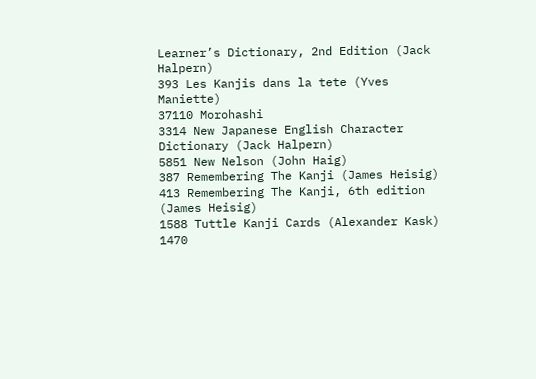Learner’s Dictionary, 2nd Edition (Jack Halpern)
393 Les Kanjis dans la tete (Yves Maniette)
37110 Morohashi
3314 New Japanese English Character Dictionary (Jack Halpern)
5851 New Nelson (John Haig)
387 Remembering The Kanji (James Heisig)
413 Remembering The Kanji, 6th edition (James Heisig)
1588 Tuttle Kanji Cards (Alexander Kask)
1470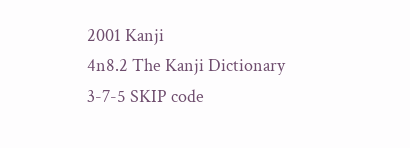2001 Kanji
4n8.2 The Kanji Dictionary
3-7-5 SKIP code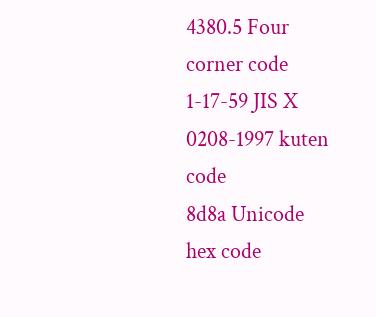4380.5 Four corner code
1-17-59 JIS X 0208-1997 kuten code
8d8a Unicode hex code